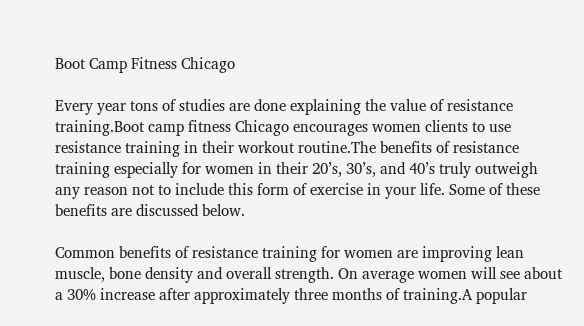Boot Camp Fitness Chicago

Every year tons of studies are done explaining the value of resistance training.Boot camp fitness Chicago encourages women clients to use resistance training in their workout routine.The benefits of resistance training especially for women in their 20’s, 30’s, and 40’s truly outweigh any reason not to include this form of exercise in your life. Some of these benefits are discussed below.

Common benefits of resistance training for women are improving lean muscle, bone density and overall strength. On average women will see about a 30% increase after approximately three months of training.A popular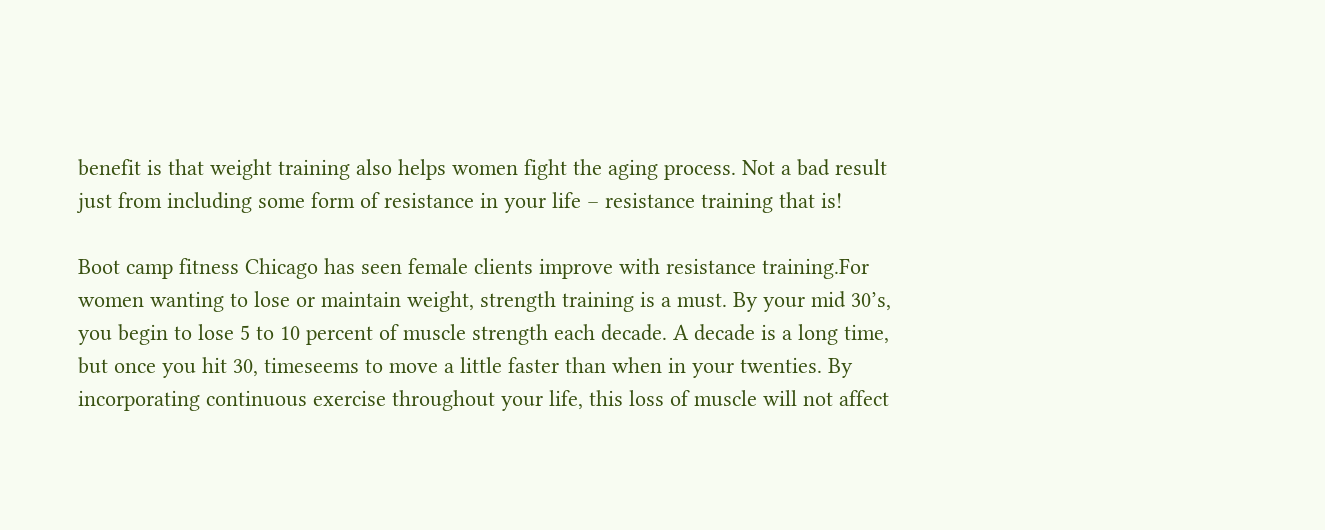benefit is that weight training also helps women fight the aging process. Not a bad result just from including some form of resistance in your life – resistance training that is!

Boot camp fitness Chicago has seen female clients improve with resistance training.For women wanting to lose or maintain weight, strength training is a must. By your mid 30’s, you begin to lose 5 to 10 percent of muscle strength each decade. A decade is a long time, but once you hit 30, timeseems to move a little faster than when in your twenties. By incorporating continuous exercise throughout your life, this loss of muscle will not affect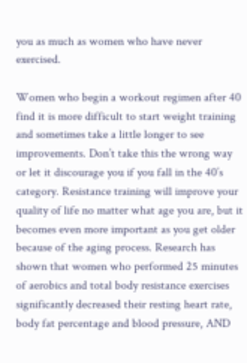you as much as women who have never exercised.

Women who begin a workout regimen after 40 find it is more difficult to start weight training and sometimes take a little longer to see improvements. Don’t take this the wrong way or let it discourage you if you fall in the 40’s category. Resistance training will improve your quality of life no matter what age you are, but it becomes even more important as you get older because of the aging process. Research has shown that women who performed 25 minutes of aerobics and total body resistance exercises significantly decreased their resting heart rate, body fat percentage and blood pressure, AND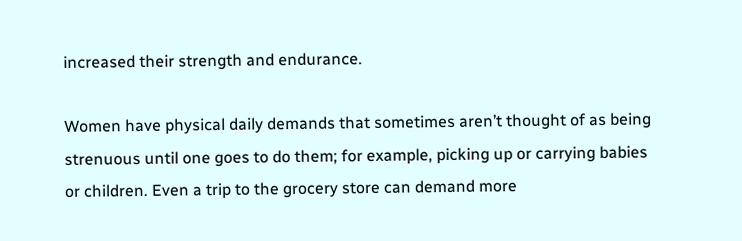increased their strength and endurance.

Women have physical daily demands that sometimes aren’t thought of as being strenuous until one goes to do them; for example, picking up or carrying babies or children. Even a trip to the grocery store can demand more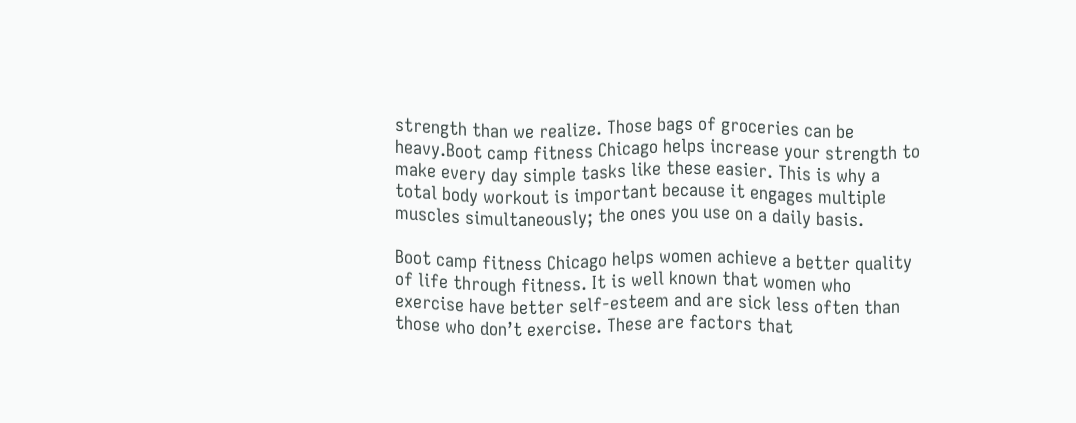strength than we realize. Those bags of groceries can be heavy.Boot camp fitness Chicago helps increase your strength to make every day simple tasks like these easier. This is why a total body workout is important because it engages multiple muscles simultaneously; the ones you use on a daily basis.

Boot camp fitness Chicago helps women achieve a better quality of life through fitness. It is well known that women who exercise have better self-esteem and are sick less often than those who don’t exercise. These are factors that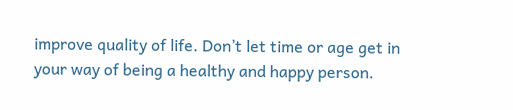improve quality of life. Don’t let time or age get in your way of being a healthy and happy person.